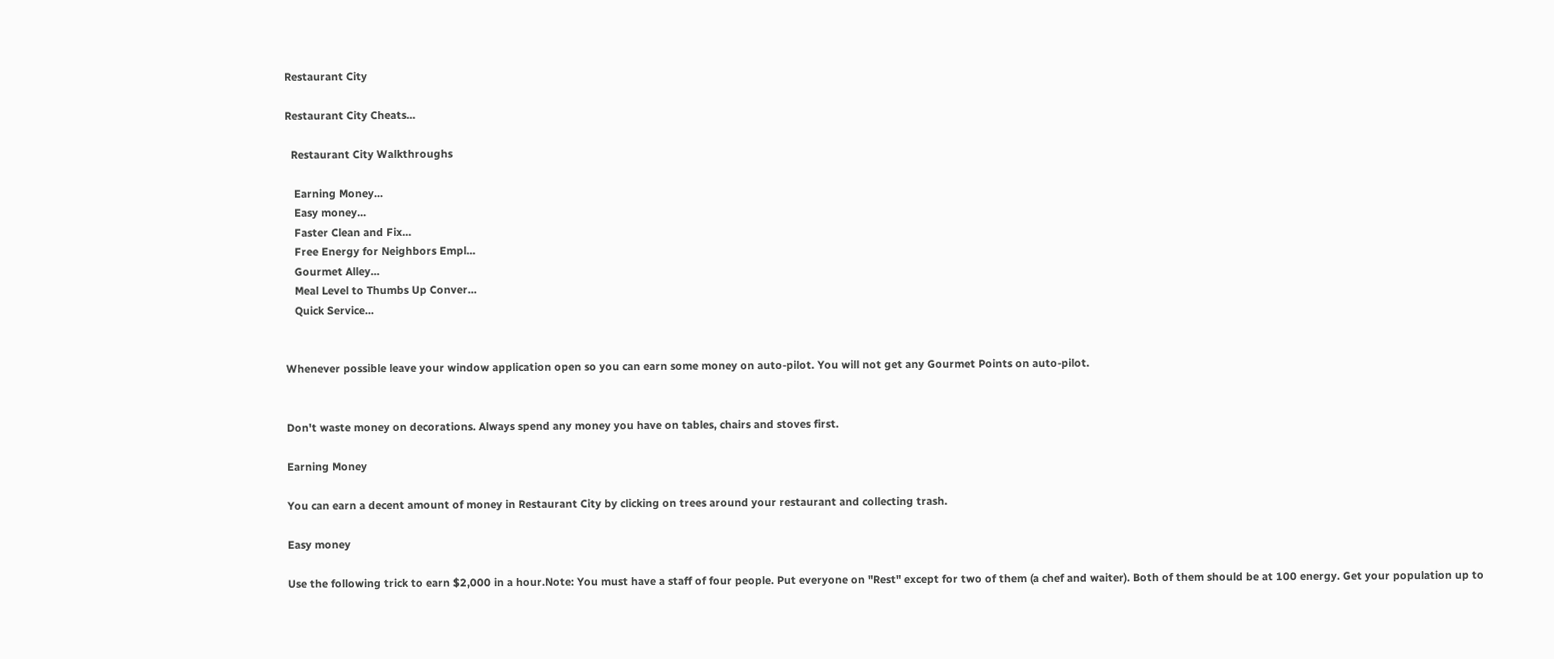Restaurant City

Restaurant City Cheats...

  Restaurant City Walkthroughs

   Earning Money...
   Easy money...
   Faster Clean and Fix...
   Free Energy for Neighbors Empl...
   Gourmet Alley...
   Meal Level to Thumbs Up Conver...
   Quick Service...


Whenever possible leave your window application open so you can earn some money on auto-pilot. You will not get any Gourmet Points on auto-pilot.


Don't waste money on decorations. Always spend any money you have on tables, chairs and stoves first.

Earning Money

You can earn a decent amount of money in Restaurant City by clicking on trees around your restaurant and collecting trash.

Easy money

Use the following trick to earn $2,000 in a hour.Note: You must have a staff of four people. Put everyone on "Rest" except for two of them (a chef and waiter). Both of them should be at 100 energy. Get your population up to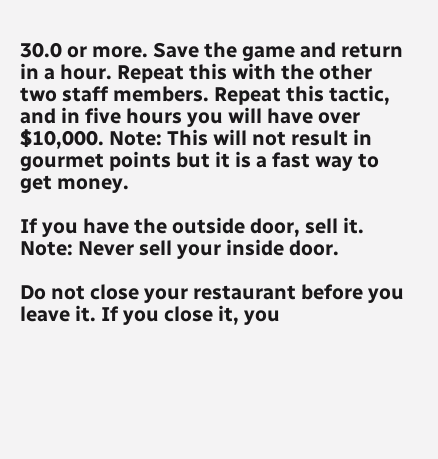30.0 or more. Save the game and return in a hour. Repeat this with the other two staff members. Repeat this tactic, and in five hours you will have over $10,000. Note: This will not result in gourmet points but it is a fast way to get money.

If you have the outside door, sell it. Note: Never sell your inside door.

Do not close your restaurant before you leave it. If you close it, you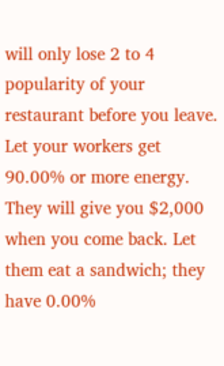will only lose 2 to 4 popularity of your restaurant before you leave. Let your workers get 90.00% or more energy. They will give you $2,000 when you come back. Let them eat a sandwich; they have 0.00%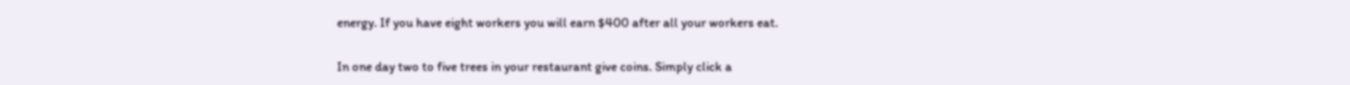energy. If you have eight workers you will earn $400 after all your workers eat.

In one day two to five trees in your restaurant give coins. Simply click a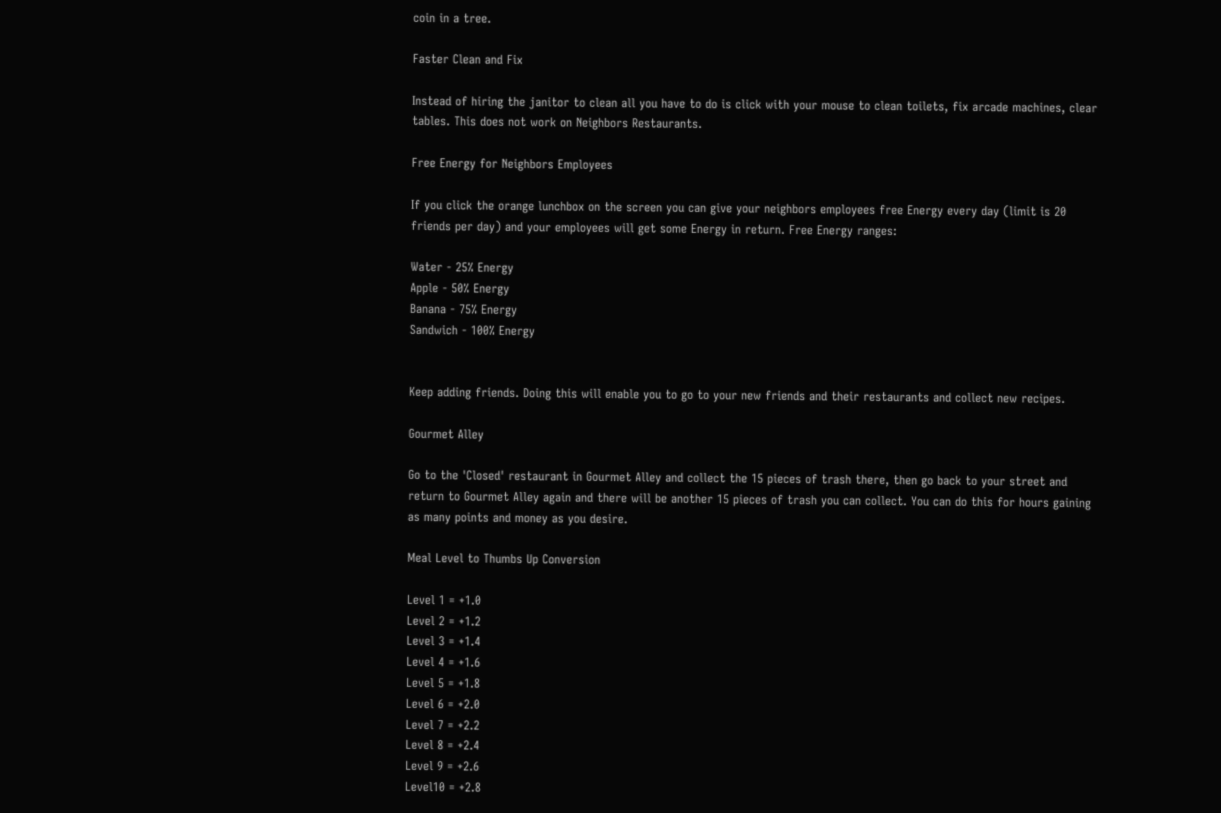coin in a tree.

Faster Clean and Fix

Instead of hiring the janitor to clean all you have to do is click with your mouse to clean toilets, fix arcade machines, clear tables. This does not work on Neighbors Restaurants.

Free Energy for Neighbors Employees

If you click the orange lunchbox on the screen you can give your neighbors employees free Energy every day (limit is 20 friends per day) and your employees will get some Energy in return. Free Energy ranges:

Water - 25% Energy
Apple - 50% Energy
Banana - 75% Energy
Sandwich - 100% Energy


Keep adding friends. Doing this will enable you to go to your new friends and their restaurants and collect new recipes.

Gourmet Alley

Go to the 'Closed' restaurant in Gourmet Alley and collect the 15 pieces of trash there, then go back to your street and return to Gourmet Alley again and there will be another 15 pieces of trash you can collect. You can do this for hours gaining as many points and money as you desire.

Meal Level to Thumbs Up Conversion

Level 1 = +1.0
Level 2 = +1.2
Level 3 = +1.4
Level 4 = +1.6
Level 5 = +1.8
Level 6 = +2.0
Level 7 = +2.2
Level 8 = +2.4
Level 9 = +2.6
Level10 = +2.8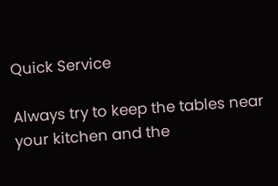Quick Service

Always try to keep the tables near your kitchen and the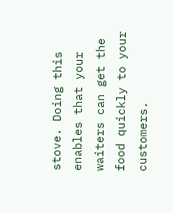stove. Doing this enables that your waiters can get the food quickly to your customers.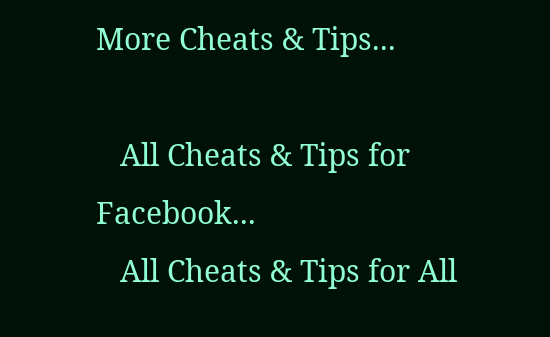More Cheats & Tips...

   All Cheats & Tips for Facebook...
   All Cheats & Tips for All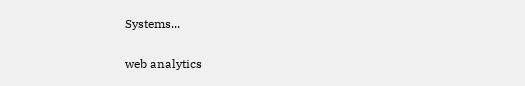Systems...

web analytics